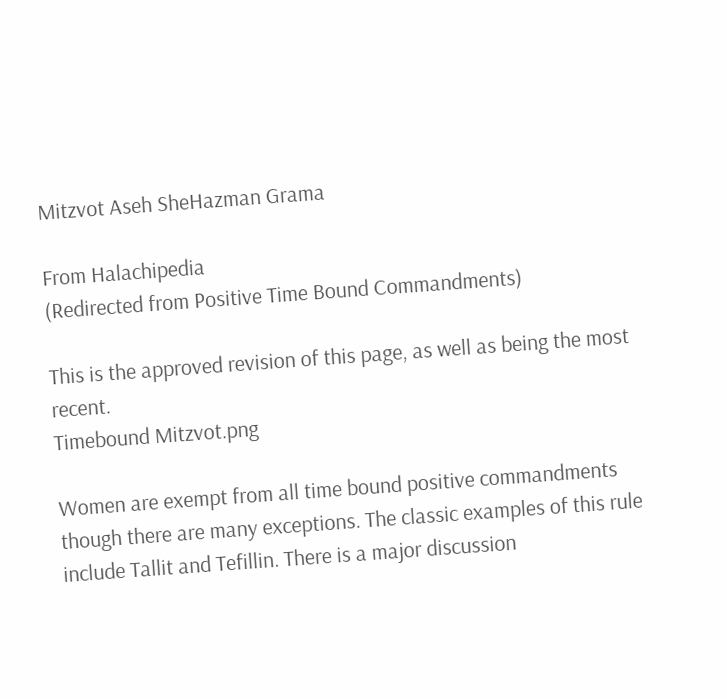Mitzvot Aseh SheHazman Grama

From Halachipedia
(Redirected from Positive Time Bound Commandments)

This is the approved revision of this page, as well as being the most recent.
Timebound Mitzvot.png

Women are exempt from all time bound positive commandments though there are many exceptions. The classic examples of this rule include Tallit and Tefillin. There is a major discussion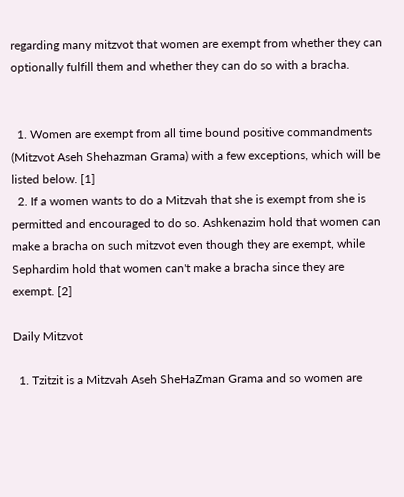regarding many mitzvot that women are exempt from whether they can optionally fulfill them and whether they can do so with a bracha.


  1. Women are exempt from all time bound positive commandments (Mitzvot Aseh Shehazman Grama) with a few exceptions, which will be listed below. [1]
  2. If a women wants to do a Mitzvah that she is exempt from she is permitted and encouraged to do so. Ashkenazim hold that women can make a bracha on such mitzvot even though they are exempt, while Sephardim hold that women can't make a bracha since they are exempt. [2]

Daily Mitzvot

  1. Tzitzit is a Mitzvah Aseh SheHaZman Grama and so women are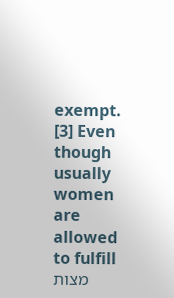exempt. [3] Even though usually women are allowed to fulfill מצות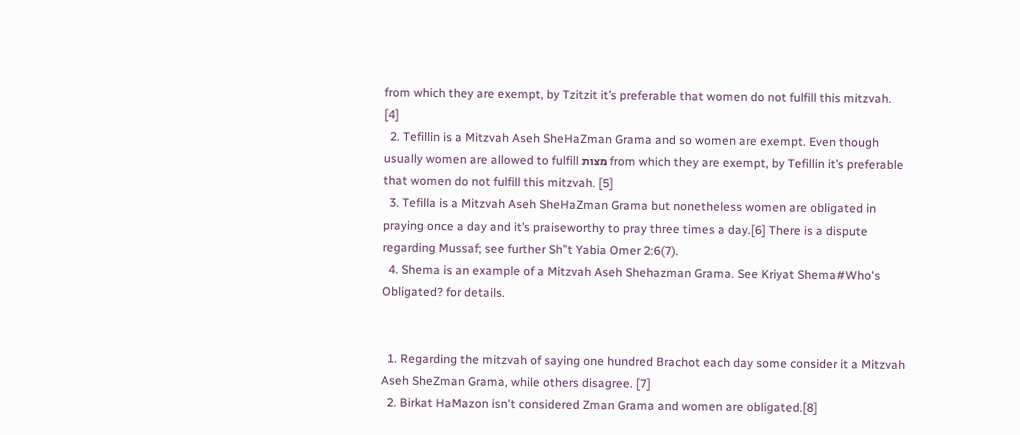from which they are exempt, by Tzitzit it’s preferable that women do not fulfill this mitzvah. [4]
  2. Tefillin is a Mitzvah Aseh SheHaZman Grama and so women are exempt. Even though usually women are allowed to fulfill מצות from which they are exempt, by Tefillin it’s preferable that women do not fulfill this mitzvah. [5]
  3. Tefilla is a Mitzvah Aseh SheHaZman Grama but nonetheless women are obligated in praying once a day and it’s praiseworthy to pray three times a day.[6] There is a dispute regarding Mussaf; see further Sh”t Yabia Omer 2:6(7).
  4. Shema is an example of a Mitzvah Aseh Shehazman Grama. See Kriyat Shema#Who's Obligated? for details.


  1. Regarding the mitzvah of saying one hundred Brachot each day some consider it a Mitzvah Aseh SheZman Grama, while others disagree. [7]
  2. Birkat HaMazon isn't considered Zman Grama and women are obligated.[8]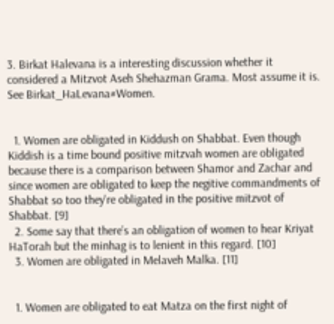3. Birkat Halevana is a interesting discussion whether it considered a Mitzvot Aseh Shehazman Grama. Most assume it is. See Birkat_HaLevana#Women.


  1. Women are obligated in Kiddush on Shabbat. Even though Kiddish is a time bound positive mitzvah women are obligated because there is a comparison between Shamor and Zachar and since women are obligated to keep the negitive commandments of Shabbat so too they're obligated in the positive mitzvot of Shabbat. [9]
  2. Some say that there’s an obligation of women to hear Kriyat HaTorah but the minhag is to lenient in this regard. [10]
  3. Women are obligated in Melaveh Malka. [11]


  1. Women are obligated to eat Matza on the first night of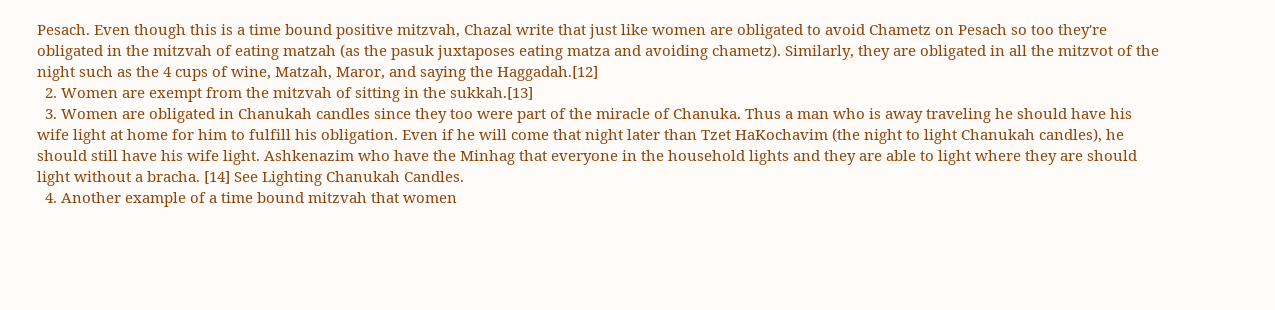Pesach. Even though this is a time bound positive mitzvah, Chazal write that just like women are obligated to avoid Chametz on Pesach so too they're obligated in the mitzvah of eating matzah (as the pasuk juxtaposes eating matza and avoiding chametz). Similarly, they are obligated in all the mitzvot of the night such as the 4 cups of wine, Matzah, Maror, and saying the Haggadah.[12]
  2. Women are exempt from the mitzvah of sitting in the sukkah.[13]
  3. Women are obligated in Chanukah candles since they too were part of the miracle of Chanuka. Thus a man who is away traveling he should have his wife light at home for him to fulfill his obligation. Even if he will come that night later than Tzet HaKochavim (the night to light Chanukah candles), he should still have his wife light. Ashkenazim who have the Minhag that everyone in the household lights and they are able to light where they are should light without a bracha. [14] See Lighting Chanukah Candles.
  4. Another example of a time bound mitzvah that women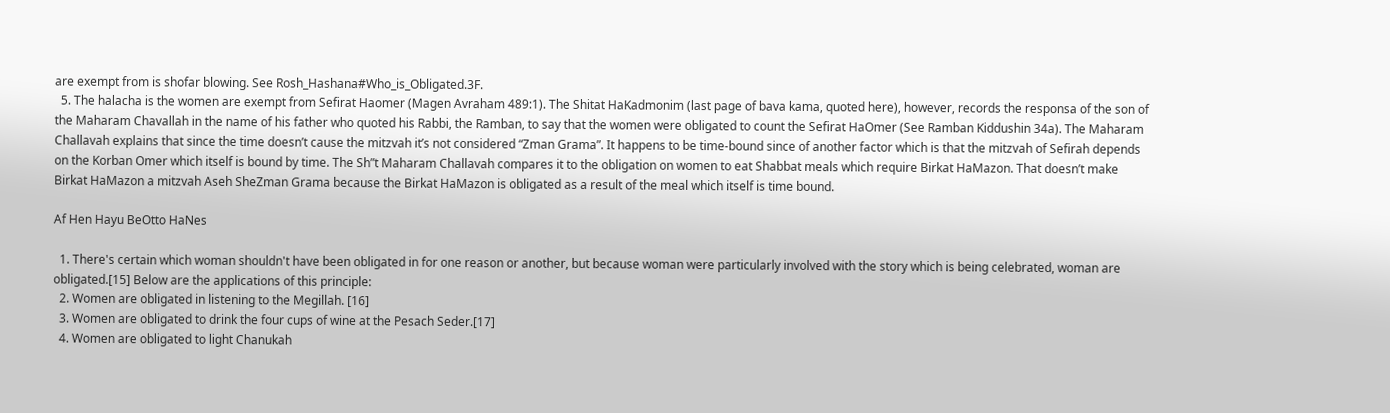are exempt from is shofar blowing. See Rosh_Hashana#Who_is_Obligated.3F.
  5. The halacha is the women are exempt from Sefirat Haomer (Magen Avraham 489:1). The Shitat HaKadmonim (last page of bava kama, quoted here), however, records the responsa of the son of the Maharam Chavallah in the name of his father who quoted his Rabbi, the Ramban, to say that the women were obligated to count the Sefirat HaOmer (See Ramban Kiddushin 34a). The Maharam Challavah explains that since the time doesn’t cause the mitzvah it’s not considered “Zman Grama”. It happens to be time-bound since of another factor which is that the mitzvah of Sefirah depends on the Korban Omer which itself is bound by time. The Sh”t Maharam Challavah compares it to the obligation on women to eat Shabbat meals which require Birkat HaMazon. That doesn’t make Birkat HaMazon a mitzvah Aseh SheZman Grama because the Birkat HaMazon is obligated as a result of the meal which itself is time bound.

Af Hen Hayu BeOtto HaNes

  1. There's certain which woman shouldn't have been obligated in for one reason or another, but because woman were particularly involved with the story which is being celebrated, woman are obligated.[15] Below are the applications of this principle:
  2. Women are obligated in listening to the Megillah. [16]
  3. Women are obligated to drink the four cups of wine at the Pesach Seder.[17]
  4. Women are obligated to light Chanukah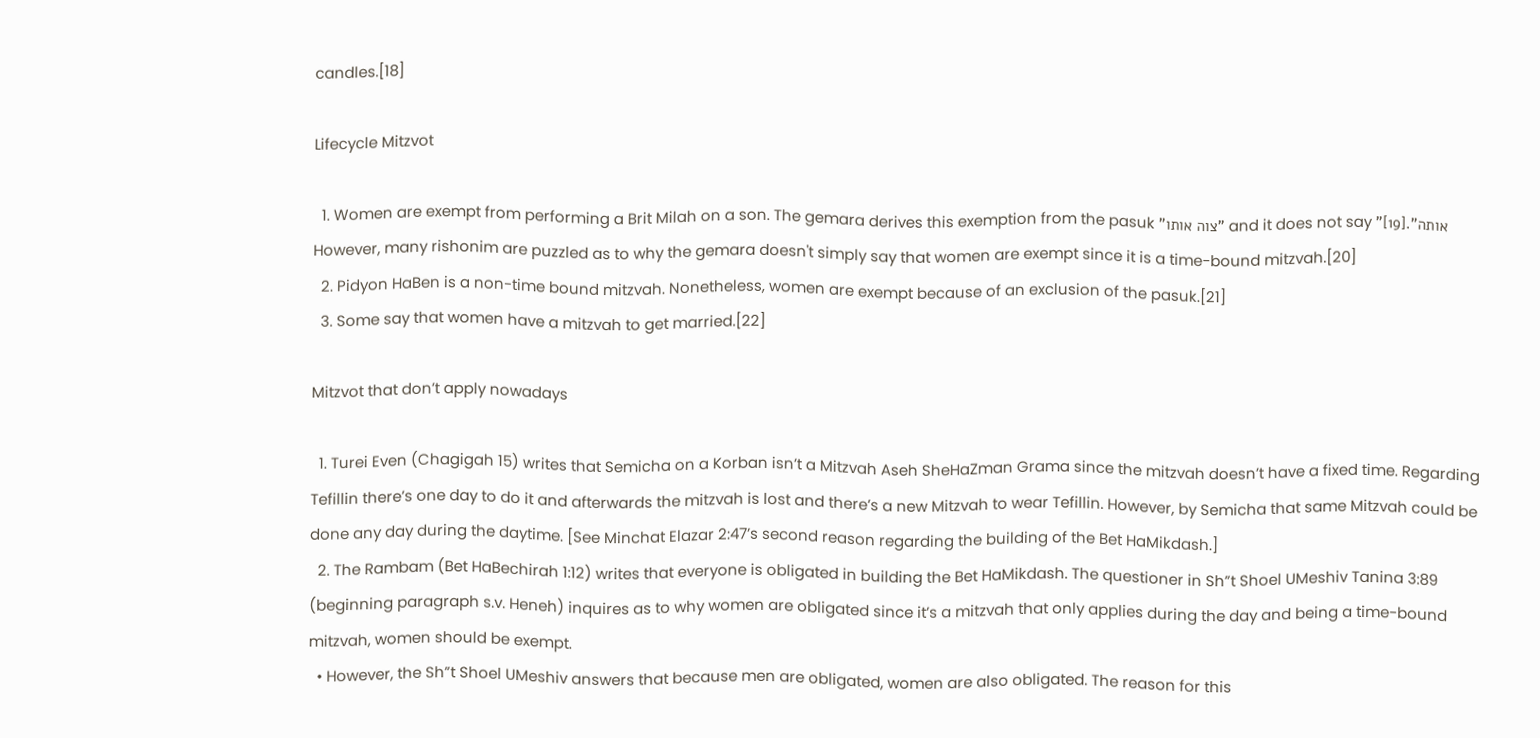candles.[18]

Lifecycle Mitzvot

  1. Women are exempt from performing a Brit Milah on a son. The gemara derives this exemption from the pasuk "צוה אותו" and it does not say "אותה".[19] However, many rishonim are puzzled as to why the gemara doesn't simply say that women are exempt since it is a time-bound mitzvah.[20]
  2. Pidyon HaBen is a non-time bound mitzvah. Nonetheless, women are exempt because of an exclusion of the pasuk.[21]
  3. Some say that women have a mitzvah to get married.[22]

Mitzvot that don’t apply nowadays

  1. Turei Even (Chagigah 15) writes that Semicha on a Korban isn’t a Mitzvah Aseh SheHaZman Grama since the mitzvah doesn’t have a fixed time. Regarding Tefillin there’s one day to do it and afterwards the mitzvah is lost and there’s a new Mitzvah to wear Tefillin. However, by Semicha that same Mitzvah could be done any day during the daytime. [See Minchat Elazar 2:47’s second reason regarding the building of the Bet HaMikdash.]
  2. The Rambam (Bet HaBechirah 1:12) writes that everyone is obligated in building the Bet HaMikdash. The questioner in Sh”t Shoel UMeshiv Tanina 3:89 (beginning paragraph s.v. Heneh) inquires as to why women are obligated since it’s a mitzvah that only applies during the day and being a time-bound mitzvah, women should be exempt.
  • However, the Sh”t Shoel UMeshiv answers that because men are obligated, women are also obligated. The reason for this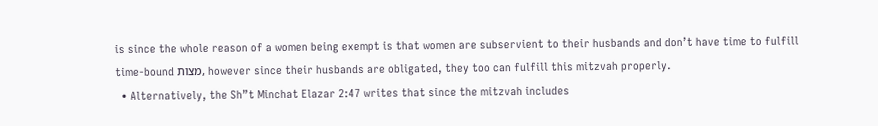is since the whole reason of a women being exempt is that women are subservient to their husbands and don’t have time to fulfill time-bound מצות, however since their husbands are obligated, they too can fulfill this mitzvah properly.
  • Alternatively, the Sh”t Minchat Elazar 2:47 writes that since the mitzvah includes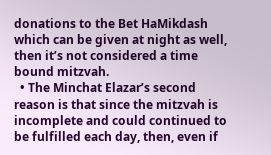donations to the Bet HaMikdash which can be given at night as well, then it’s not considered a time bound mitzvah.
  • The Minchat Elazar’s second reason is that since the mitzvah is incomplete and could continued to be fulfilled each day, then, even if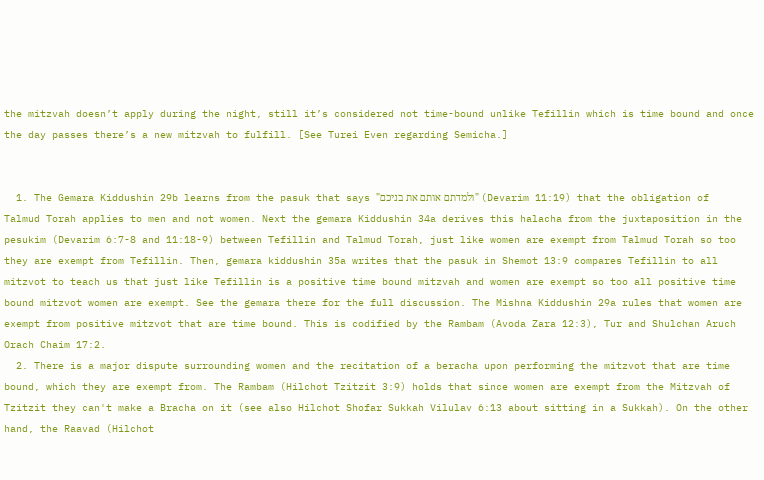the mitzvah doesn’t apply during the night, still it’s considered not time-bound unlike Tefillin which is time bound and once the day passes there’s a new mitzvah to fulfill. [See Turei Even regarding Semicha.]


  1. The Gemara Kiddushin 29b learns from the pasuk that says "ולמדתם אותם את בניכם" (Devarim 11:19) that the obligation of Talmud Torah applies to men and not women. Next the gemara Kiddushin 34a derives this halacha from the juxtaposition in the pesukim (Devarim 6:7-8 and 11:18-9) between Tefillin and Talmud Torah, just like women are exempt from Talmud Torah so too they are exempt from Tefillin. Then, gemara kiddushin 35a writes that the pasuk in Shemot 13:9 compares Tefillin to all mitzvot to teach us that just like Tefillin is a positive time bound mitzvah and women are exempt so too all positive time bound mitzvot women are exempt. See the gemara there for the full discussion. The Mishna Kiddushin 29a rules that women are exempt from positive mitzvot that are time bound. This is codified by the Rambam (Avoda Zara 12:3), Tur and Shulchan Aruch Orach Chaim 17:2.
  2. There is a major dispute surrounding women and the recitation of a beracha upon performing the mitzvot that are time bound, which they are exempt from. The Rambam (Hilchot Tzitzit 3:9) holds that since women are exempt from the Mitzvah of Tzitzit they can't make a Bracha on it (see also Hilchot Shofar Sukkah Vilulav 6:13 about sitting in a Sukkah). On the other hand, the Raavad (Hilchot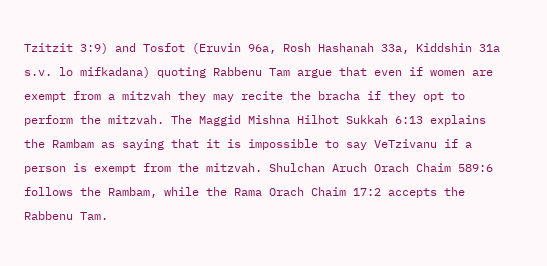Tzitzit 3:9) and Tosfot (Eruvin 96a, Rosh Hashanah 33a, Kiddshin 31a s.v. lo mifkadana) quoting Rabbenu Tam argue that even if women are exempt from a mitzvah they may recite the bracha if they opt to perform the mitzvah. The Maggid Mishna Hilhot Sukkah 6:13 explains the Rambam as saying that it is impossible to say VeTzivanu if a person is exempt from the mitzvah. Shulchan Aruch Orach Chaim 589:6 follows the Rambam, while the Rama Orach Chaim 17:2 accepts the Rabbenu Tam.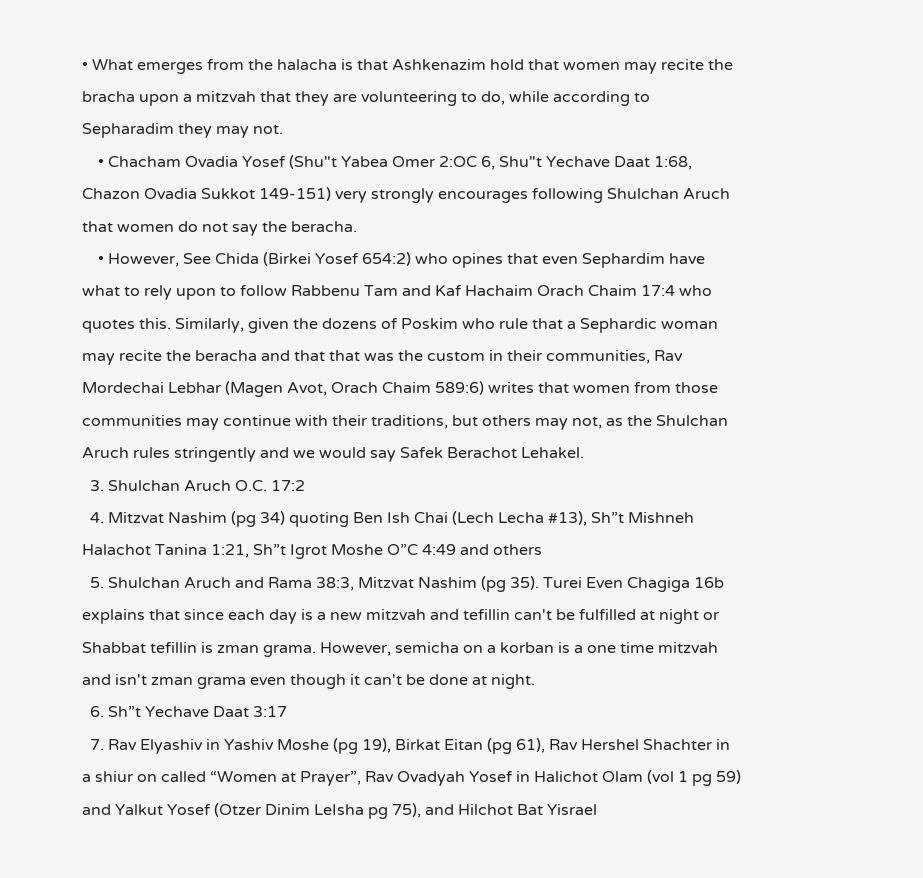• What emerges from the halacha is that Ashkenazim hold that women may recite the bracha upon a mitzvah that they are volunteering to do, while according to Sepharadim they may not.
    • Chacham Ovadia Yosef (Shu"t Yabea Omer 2:OC 6, Shu"t Yechave Daat 1:68, Chazon Ovadia Sukkot 149-151) very strongly encourages following Shulchan Aruch that women do not say the beracha.
    • However, See Chida (Birkei Yosef 654:2) who opines that even Sephardim have what to rely upon to follow Rabbenu Tam and Kaf Hachaim Orach Chaim 17:4 who quotes this. Similarly, given the dozens of Poskim who rule that a Sephardic woman may recite the beracha and that that was the custom in their communities, Rav Mordechai Lebhar (Magen Avot, Orach Chaim 589:6) writes that women from those communities may continue with their traditions, but others may not, as the Shulchan Aruch rules stringently and we would say Safek Berachot Lehakel.
  3. Shulchan Aruch O.C. 17:2
  4. Mitzvat Nashim (pg 34) quoting Ben Ish Chai (Lech Lecha #13), Sh”t Mishneh Halachot Tanina 1:21, Sh”t Igrot Moshe O”C 4:49 and others
  5. Shulchan Aruch and Rama 38:3, Mitzvat Nashim (pg 35). Turei Even Chagiga 16b explains that since each day is a new mitzvah and tefillin can't be fulfilled at night or Shabbat tefillin is zman grama. However, semicha on a korban is a one time mitzvah and isn't zman grama even though it can't be done at night.
  6. Sh”t Yechave Daat 3:17
  7. Rav Elyashiv in Yashiv Moshe (pg 19), Birkat Eitan (pg 61), Rav Hershel Shachter in a shiur on called “Women at Prayer”, Rav Ovadyah Yosef in Halichot Olam (vol 1 pg 59) and Yalkut Yosef (Otzer Dinim LeIsha pg 75), and Hilchot Bat Yisrael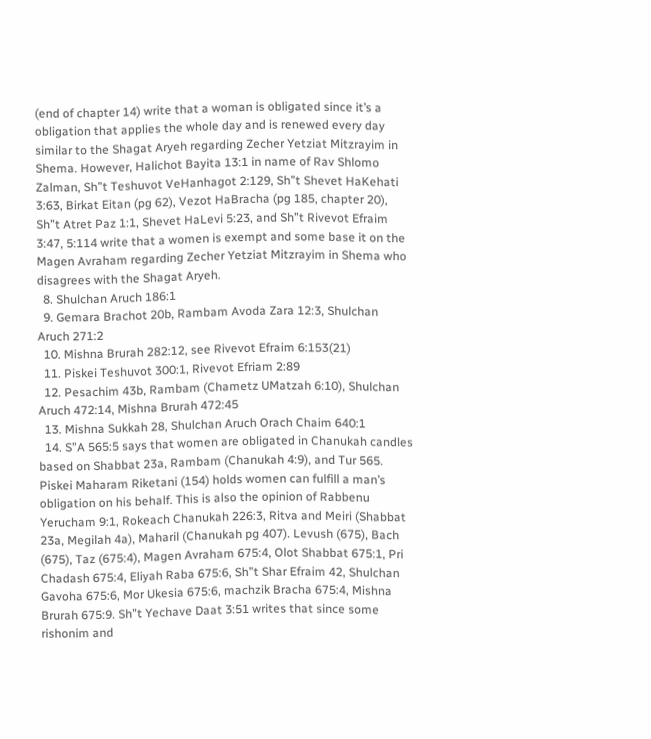(end of chapter 14) write that a woman is obligated since it’s a obligation that applies the whole day and is renewed every day similar to the Shagat Aryeh regarding Zecher Yetziat Mitzrayim in Shema. However, Halichot Bayita 13:1 in name of Rav Shlomo Zalman, Sh”t Teshuvot VeHanhagot 2:129, Sh”t Shevet HaKehati 3:63, Birkat Eitan (pg 62), Vezot HaBracha (pg 185, chapter 20), Sh”t Atret Paz 1:1, Shevet HaLevi 5:23, and Sh”t Rivevot Efraim 3:47, 5:114 write that a women is exempt and some base it on the Magen Avraham regarding Zecher Yetziat Mitzrayim in Shema who disagrees with the Shagat Aryeh.
  8. Shulchan Aruch 186:1
  9. Gemara Brachot 20b, Rambam Avoda Zara 12:3, Shulchan Aruch 271:2
  10. Mishna Brurah 282:12, see Rivevot Efraim 6:153(21)
  11. Piskei Teshuvot 300:1, Rivevot Efriam 2:89
  12. Pesachim 43b, Rambam (Chametz UMatzah 6:10), Shulchan Aruch 472:14, Mishna Brurah 472:45
  13. Mishna Sukkah 28, Shulchan Aruch Orach Chaim 640:1
  14. S”A 565:5 says that women are obligated in Chanukah candles based on Shabbat 23a, Rambam (Chanukah 4:9), and Tur 565. Piskei Maharam Riketani (154) holds women can fulfill a man’s obligation on his behalf. This is also the opinion of Rabbenu Yerucham 9:1, Rokeach Chanukah 226:3, Ritva and Meiri (Shabbat 23a, Megilah 4a), Maharil (Chanukah pg 407). Levush (675), Bach (675), Taz (675:4), Magen Avraham 675:4, Olot Shabbat 675:1, Pri Chadash 675:4, Eliyah Raba 675:6, Sh”t Shar Efraim 42, Shulchan Gavoha 675:6, Mor Ukesia 675:6, machzik Bracha 675:4, Mishna Brurah 675:9. Sh”t Yechave Daat 3:51 writes that since some rishonim and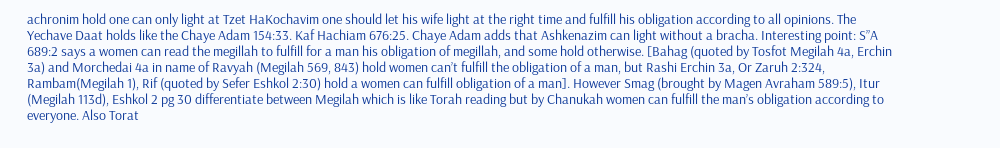achronim hold one can only light at Tzet HaKochavim one should let his wife light at the right time and fulfill his obligation according to all opinions. The Yechave Daat holds like the Chaye Adam 154:33. Kaf Hachiam 676:25. Chaye Adam adds that Ashkenazim can light without a bracha. Interesting point: S”A 689:2 says a women can read the megillah to fulfill for a man his obligation of megillah, and some hold otherwise. [Bahag (quoted by Tosfot Megilah 4a, Erchin 3a) and Morchedai 4a in name of Ravyah (Megilah 569, 843) hold women can’t fulfill the obligation of a man, but Rashi Erchin 3a, Or Zaruh 2:324, Rambam(Megilah 1), Rif (quoted by Sefer Eshkol 2:30) hold a women can fulfill obligation of a man]. However Smag (brought by Magen Avraham 589:5), Itur (Megilah 113d), Eshkol 2 pg 30 differentiate between Megilah which is like Torah reading but by Chanukah women can fulfill the man’s obligation according to everyone. Also Torat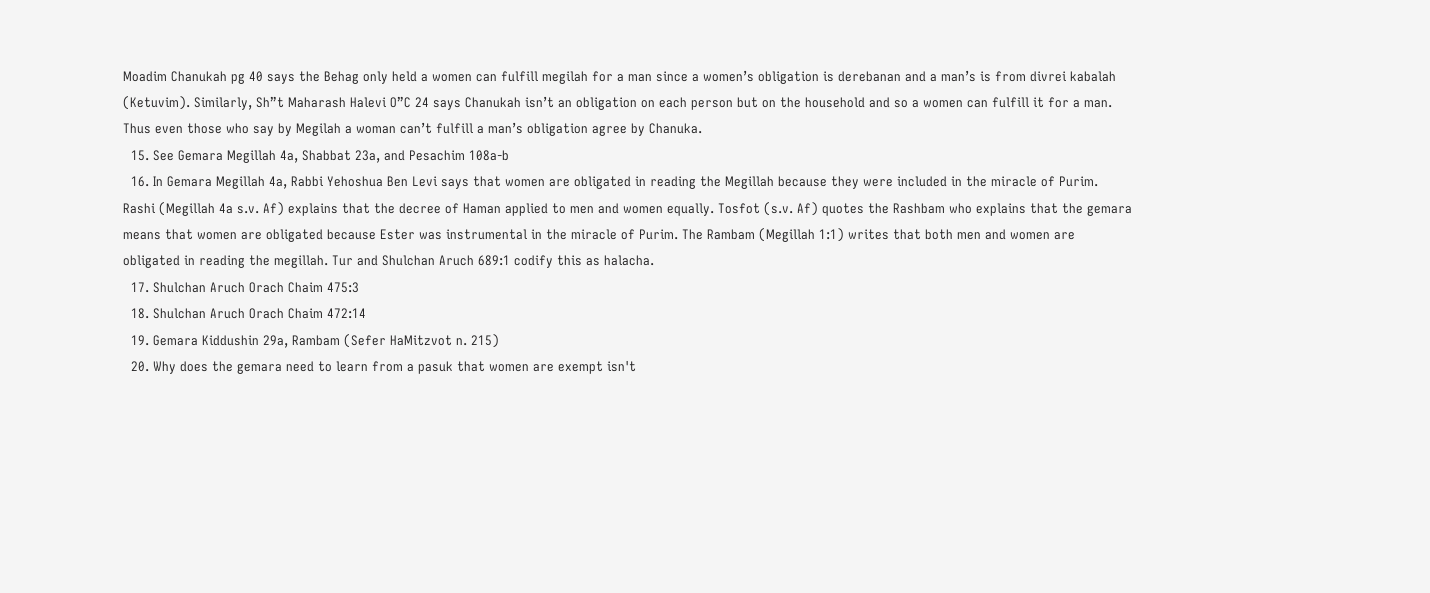Moadim Chanukah pg 40 says the Behag only held a women can fulfill megilah for a man since a women’s obligation is derebanan and a man’s is from divrei kabalah (Ketuvim). Similarly, Sh”t Maharash Halevi O”C 24 says Chanukah isn’t an obligation on each person but on the household and so a women can fulfill it for a man. Thus even those who say by Megilah a woman can’t fulfill a man’s obligation agree by Chanuka.
  15. See Gemara Megillah 4a, Shabbat 23a, and Pesachim 108a-b
  16. In Gemara Megillah 4a, Rabbi Yehoshua Ben Levi says that women are obligated in reading the Megillah because they were included in the miracle of Purim. Rashi (Megillah 4a s.v. Af) explains that the decree of Haman applied to men and women equally. Tosfot (s.v. Af) quotes the Rashbam who explains that the gemara means that women are obligated because Ester was instrumental in the miracle of Purim. The Rambam (Megillah 1:1) writes that both men and women are obligated in reading the megillah. Tur and Shulchan Aruch 689:1 codify this as halacha.
  17. Shulchan Aruch Orach Chaim 475:3
  18. Shulchan Aruch Orach Chaim 472:14
  19. Gemara Kiddushin 29a, Rambam (Sefer HaMitzvot n. 215)
  20. Why does the gemara need to learn from a pasuk that women are exempt isn't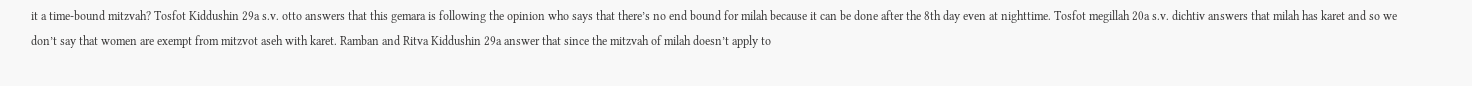it a time-bound mitzvah? Tosfot Kiddushin 29a s.v. otto answers that this gemara is following the opinion who says that there’s no end bound for milah because it can be done after the 8th day even at nighttime. Tosfot megillah 20a s.v. dichtiv answers that milah has karet and so we don’t say that women are exempt from mitzvot aseh with karet. Ramban and Ritva Kiddushin 29a answer that since the mitzvah of milah doesn’t apply to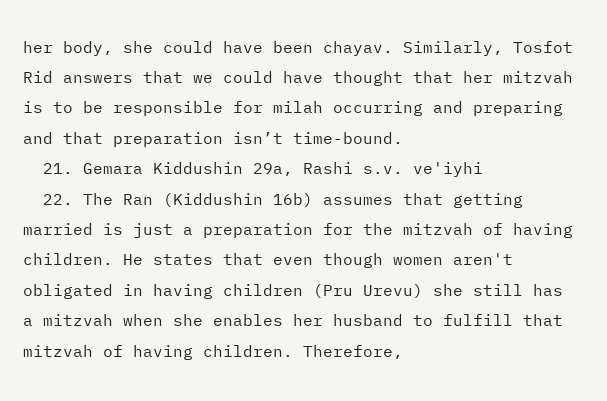her body, she could have been chayav. Similarly, Tosfot Rid answers that we could have thought that her mitzvah is to be responsible for milah occurring and preparing and that preparation isn’t time-bound.
  21. Gemara Kiddushin 29a, Rashi s.v. ve'iyhi
  22. The Ran (Kiddushin 16b) assumes that getting married is just a preparation for the mitzvah of having children. He states that even though women aren't obligated in having children (Pru Urevu) she still has a mitzvah when she enables her husband to fulfill that mitzvah of having children. Therefore,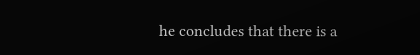he concludes that there is a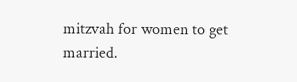mitzvah for women to get married.